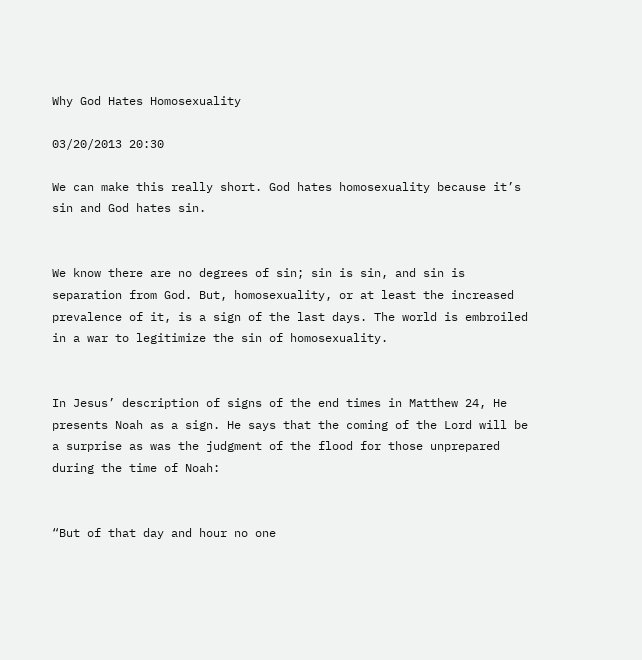Why God Hates Homosexuality

03/20/2013 20:30

We can make this really short. God hates homosexuality because it’s sin and God hates sin.


We know there are no degrees of sin; sin is sin, and sin is separation from God. But, homosexuality, or at least the increased prevalence of it, is a sign of the last days. The world is embroiled in a war to legitimize the sin of homosexuality.


In Jesus’ description of signs of the end times in Matthew 24, He presents Noah as a sign. He says that the coming of the Lord will be a surprise as was the judgment of the flood for those unprepared during the time of Noah:


“But of that day and hour no one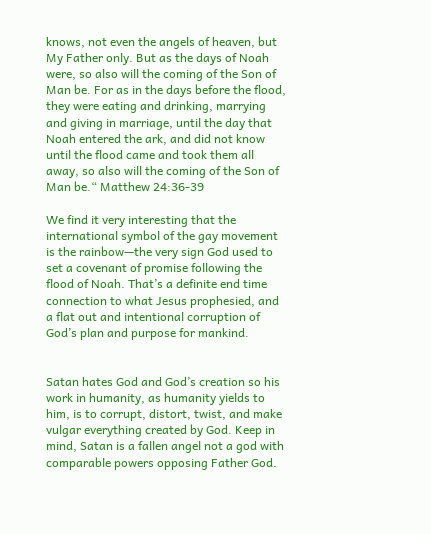knows, not even the angels of heaven, but My Father only. But as the days of Noah were, so also will the coming of the Son of Man be. For as in the days before the flood, they were eating and drinking, marrying and giving in marriage, until the day that Noah entered the ark, and did not know until the flood came and took them all away, so also will the coming of the Son of Man be.“ Matthew 24:36-39

We find it very interesting that the international symbol of the gay movement is the rainbow—the very sign God used to set a covenant of promise following the flood of Noah. That’s a definite end time connection to what Jesus prophesied, and a flat out and intentional corruption of God’s plan and purpose for mankind.


Satan hates God and God’s creation so his work in humanity, as humanity yields to him, is to corrupt, distort, twist, and make vulgar everything created by God. Keep in mind, Satan is a fallen angel not a god with comparable powers opposing Father God.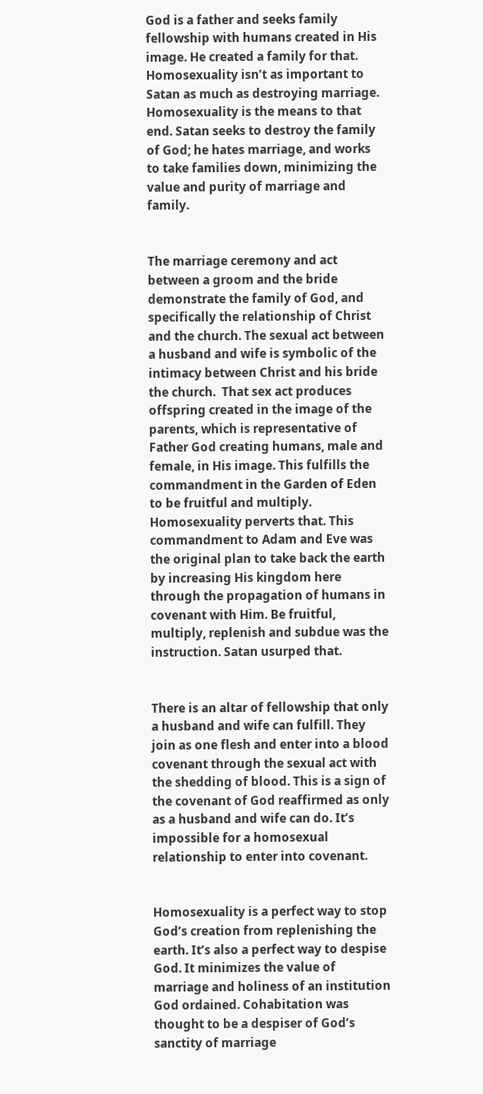God is a father and seeks family fellowship with humans created in His image. He created a family for that. Homosexuality isn’t as important to Satan as much as destroying marriage. Homosexuality is the means to that end. Satan seeks to destroy the family of God; he hates marriage, and works to take families down, minimizing the value and purity of marriage and family.


The marriage ceremony and act between a groom and the bride demonstrate the family of God, and specifically the relationship of Christ and the church. The sexual act between a husband and wife is symbolic of the intimacy between Christ and his bride the church.  That sex act produces offspring created in the image of the parents, which is representative of Father God creating humans, male and female, in His image. This fulfills the commandment in the Garden of Eden to be fruitful and multiply. Homosexuality perverts that. This commandment to Adam and Eve was the original plan to take back the earth by increasing His kingdom here through the propagation of humans in covenant with Him. Be fruitful, multiply, replenish and subdue was the instruction. Satan usurped that.


There is an altar of fellowship that only a husband and wife can fulfill. They join as one flesh and enter into a blood covenant through the sexual act with the shedding of blood. This is a sign of the covenant of God reaffirmed as only as a husband and wife can do. It’s impossible for a homosexual relationship to enter into covenant.


Homosexuality is a perfect way to stop God’s creation from replenishing the earth. It’s also a perfect way to despise God. It minimizes the value of marriage and holiness of an institution God ordained. Cohabitation was thought to be a despiser of God’s sanctity of marriage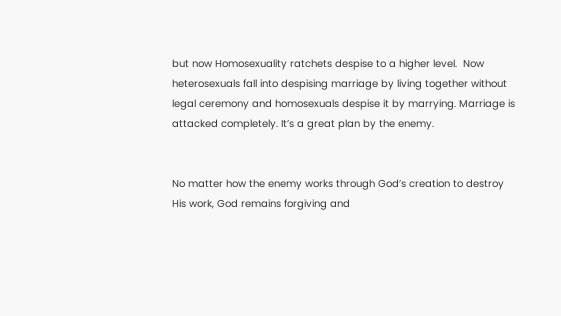but now Homosexuality ratchets despise to a higher level.  Now heterosexuals fall into despising marriage by living together without legal ceremony and homosexuals despise it by marrying. Marriage is attacked completely. It’s a great plan by the enemy.


No matter how the enemy works through God’s creation to destroy His work, God remains forgiving and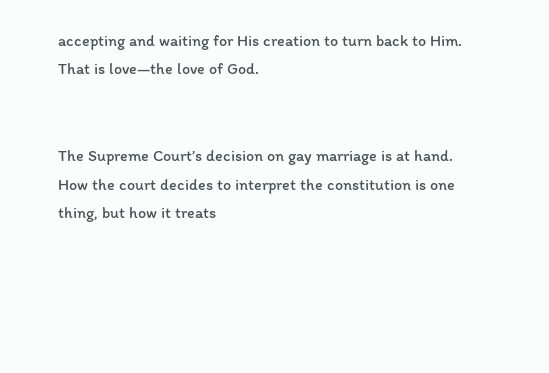accepting and waiting for His creation to turn back to Him. That is love—the love of God.


The Supreme Court’s decision on gay marriage is at hand. How the court decides to interpret the constitution is one thing, but how it treats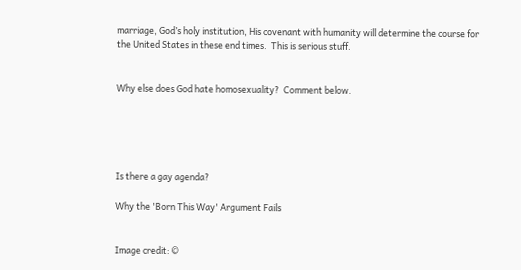marriage, God’s holy institution, His covenant with humanity will determine the course for the United States in these end times.  This is serious stuff.


Why else does God hate homosexuality?  Comment below.





Is there a gay agenda?

Why the 'Born This Way' Argument Fails


Image credit: ©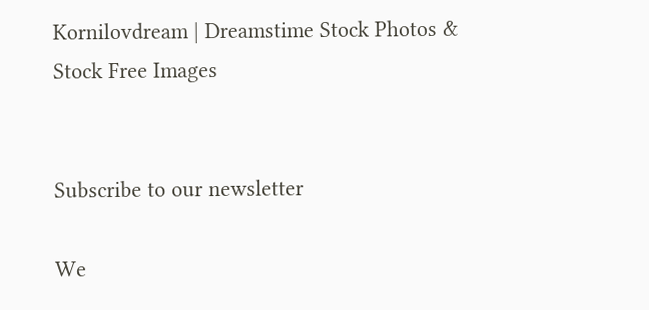Kornilovdream | Dreamstime Stock Photos & Stock Free Images


Subscribe to our newsletter

We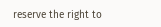reserve the right to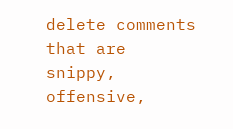delete comments that are snippy, offensive,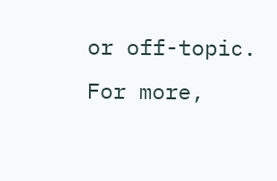or off-topic. For more,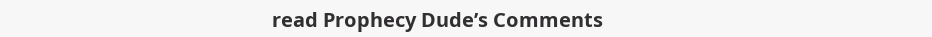read Prophecy Dude’s Comments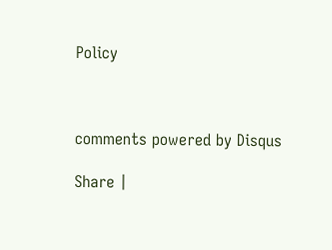Policy



comments powered by Disqus

Share |